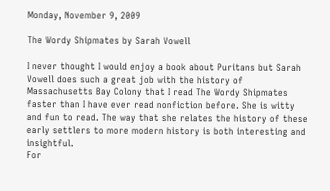Monday, November 9, 2009

The Wordy Shipmates by Sarah Vowell

I never thought I would enjoy a book about Puritans but Sarah Vowell does such a great job with the history of Massachusetts Bay Colony that I read The Wordy Shipmates faster than I have ever read nonfiction before. She is witty and fun to read. The way that she relates the history of these early settlers to more modern history is both interesting and insightful.
For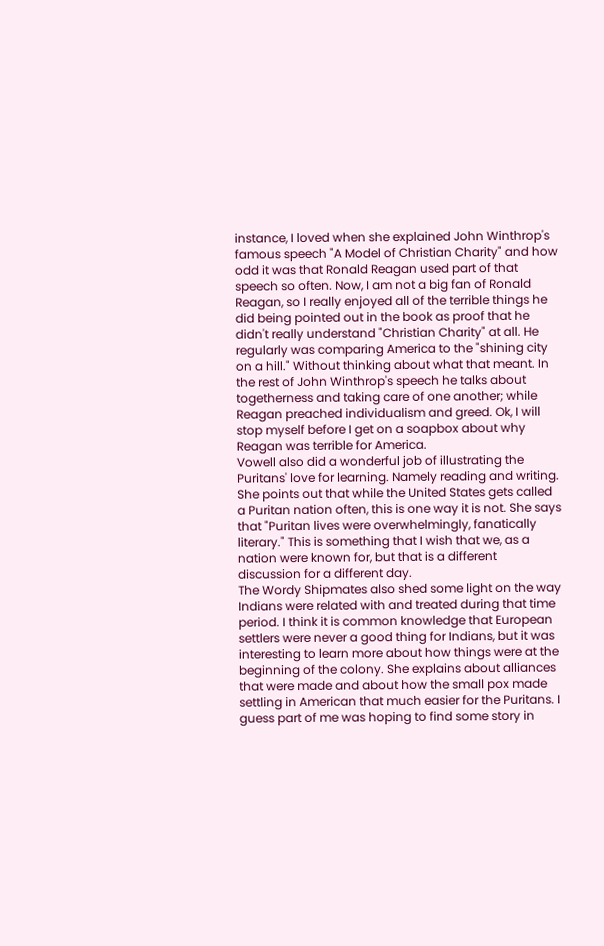instance, I loved when she explained John Winthrop's famous speech "A Model of Christian Charity" and how odd it was that Ronald Reagan used part of that speech so often. Now, I am not a big fan of Ronald Reagan, so I really enjoyed all of the terrible things he did being pointed out in the book as proof that he didn't really understand "Christian Charity" at all. He regularly was comparing America to the "shining city on a hill." Without thinking about what that meant. In the rest of John Winthrop's speech he talks about togetherness and taking care of one another; while Reagan preached individualism and greed. Ok, I will stop myself before I get on a soapbox about why Reagan was terrible for America.
Vowell also did a wonderful job of illustrating the Puritans' love for learning. Namely reading and writing. She points out that while the United States gets called a Puritan nation often, this is one way it is not. She says that "Puritan lives were overwhelmingly, fanatically literary." This is something that I wish that we, as a nation were known for, but that is a different discussion for a different day.
The Wordy Shipmates also shed some light on the way Indians were related with and treated during that time period. I think it is common knowledge that European settlers were never a good thing for Indians, but it was interesting to learn more about how things were at the beginning of the colony. She explains about alliances that were made and about how the small pox made settling in American that much easier for the Puritans. I guess part of me was hoping to find some story in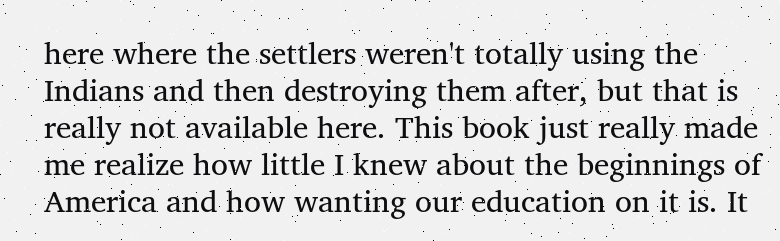here where the settlers weren't totally using the Indians and then destroying them after, but that is really not available here. This book just really made me realize how little I knew about the beginnings of America and how wanting our education on it is. It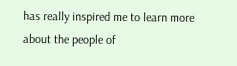has really inspired me to learn more about the people of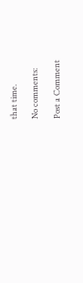that time.

No comments:

Post a Comment